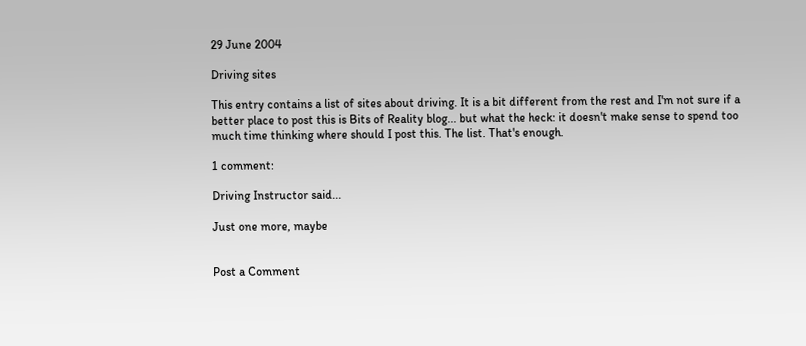29 June 2004

Driving sites

This entry contains a list of sites about driving. It is a bit different from the rest and I'm not sure if a better place to post this is Bits of Reality blog... but what the heck: it doesn't make sense to spend too much time thinking where should I post this. The list. That's enough.

1 comment:

Driving Instructor said...

Just one more, maybe


Post a Comment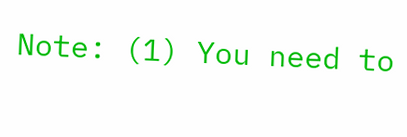Note: (1) You need to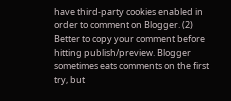have third-party cookies enabled in order to comment on Blogger. (2) Better to copy your comment before hitting publish/preview. Blogger sometimes eats comments on the first try, but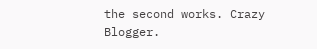the second works. Crazy Blogger.